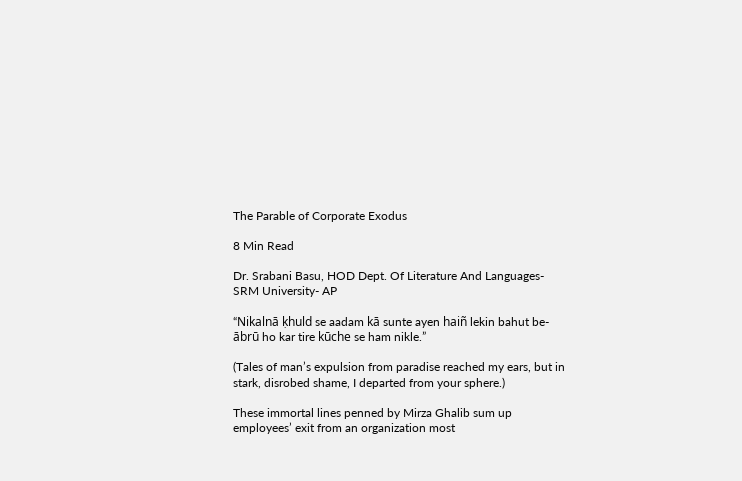The Parable of Corporate Exodus

8 Min Read

Dr. Srabani Basu, HOD Dept. Of Literature And Languages- SRM University- AP

“Nikalnā ḳhuld se aadam kā sunte ayen haiñ lekin bahut be-ābrū ho kar tire kūche se ham nikle.”

(Tales of man’s expulsion from paradise reached my ears, but in stark, disrobed shame, I departed from your sphere.)

These immortal lines penned by Mirza Ghalib sum up employees’ exit from an organization most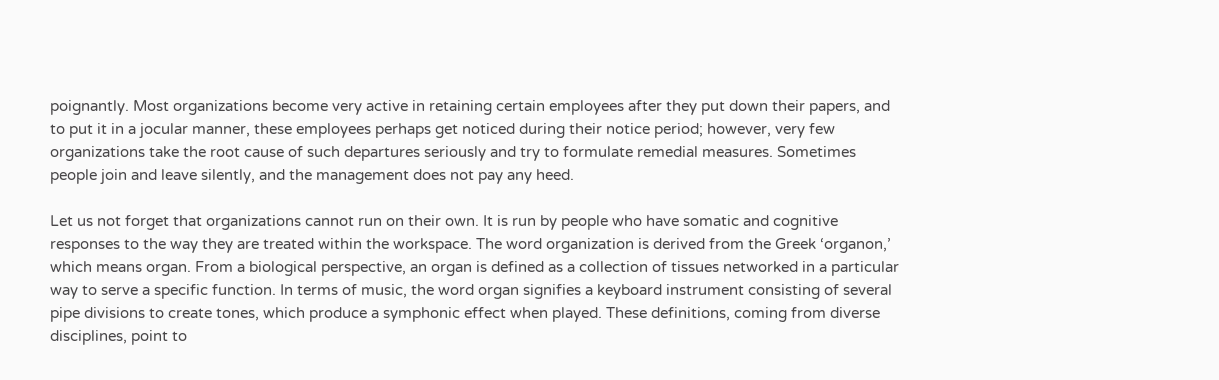poignantly. Most organizations become very active in retaining certain employees after they put down their papers, and to put it in a jocular manner, these employees perhaps get noticed during their notice period; however, very few organizations take the root cause of such departures seriously and try to formulate remedial measures. Sometimes people join and leave silently, and the management does not pay any heed.

Let us not forget that organizations cannot run on their own. It is run by people who have somatic and cognitive responses to the way they are treated within the workspace. The word organization is derived from the Greek ‘organon,’ which means organ. From a biological perspective, an organ is defined as a collection of tissues networked in a particular way to serve a specific function. In terms of music, the word organ signifies a keyboard instrument consisting of several pipe divisions to create tones, which produce a symphonic effect when played. These definitions, coming from diverse disciplines, point to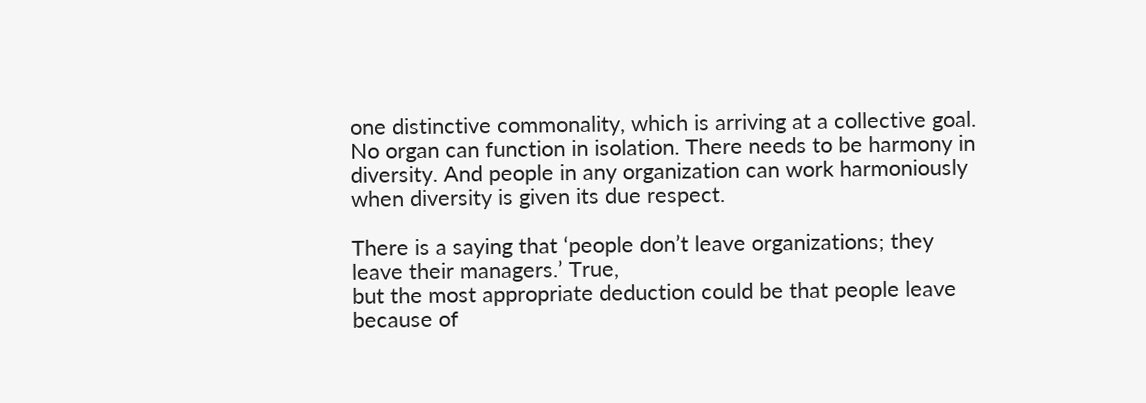one distinctive commonality, which is arriving at a collective goal. No organ can function in isolation. There needs to be harmony in diversity. And people in any organization can work harmoniously when diversity is given its due respect.

There is a saying that ‘people don’t leave organizations; they leave their managers.’ True,
but the most appropriate deduction could be that people leave because of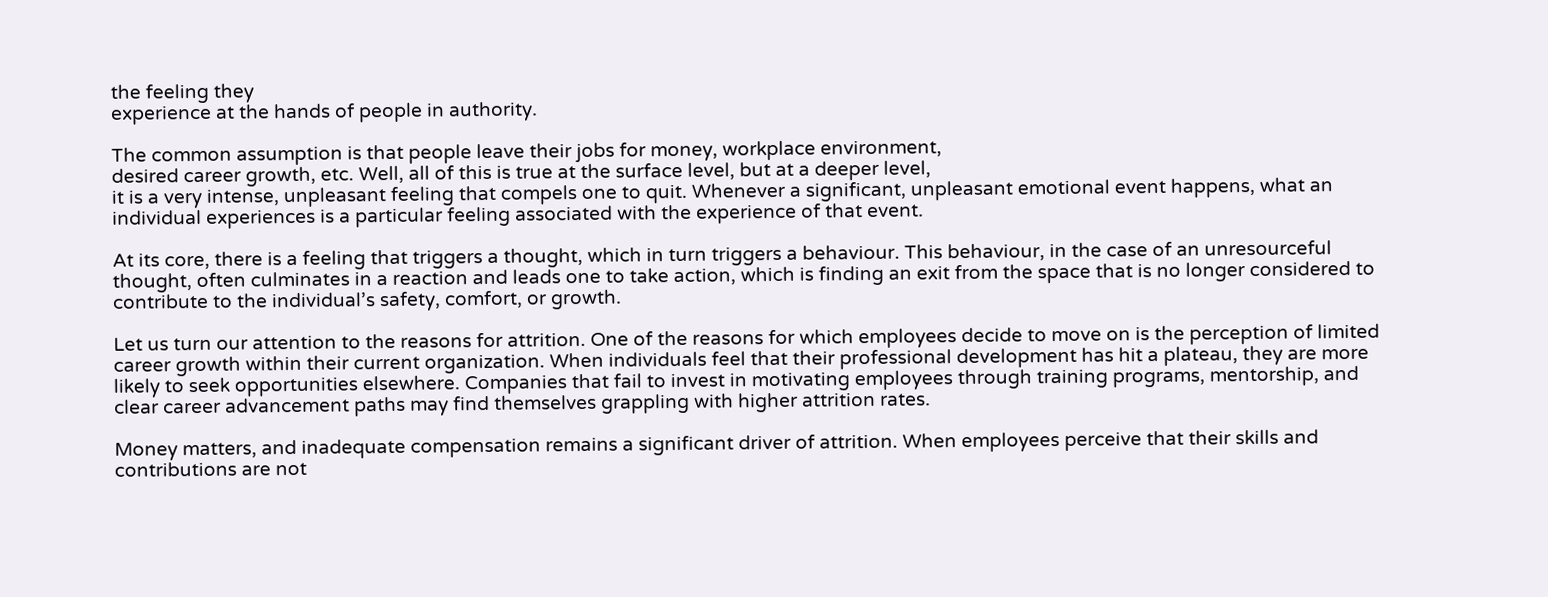the feeling they
experience at the hands of people in authority.

The common assumption is that people leave their jobs for money, workplace environment,
desired career growth, etc. Well, all of this is true at the surface level, but at a deeper level,
it is a very intense, unpleasant feeling that compels one to quit. Whenever a significant, unpleasant emotional event happens, what an individual experiences is a particular feeling associated with the experience of that event.

At its core, there is a feeling that triggers a thought, which in turn triggers a behaviour. This behaviour, in the case of an unresourceful thought, often culminates in a reaction and leads one to take action, which is finding an exit from the space that is no longer considered to contribute to the individual’s safety, comfort, or growth.

Let us turn our attention to the reasons for attrition. One of the reasons for which employees decide to move on is the perception of limited career growth within their current organization. When individuals feel that their professional development has hit a plateau, they are more likely to seek opportunities elsewhere. Companies that fail to invest in motivating employees through training programs, mentorship, and clear career advancement paths may find themselves grappling with higher attrition rates.

Money matters, and inadequate compensation remains a significant driver of attrition. When employees perceive that their skills and contributions are not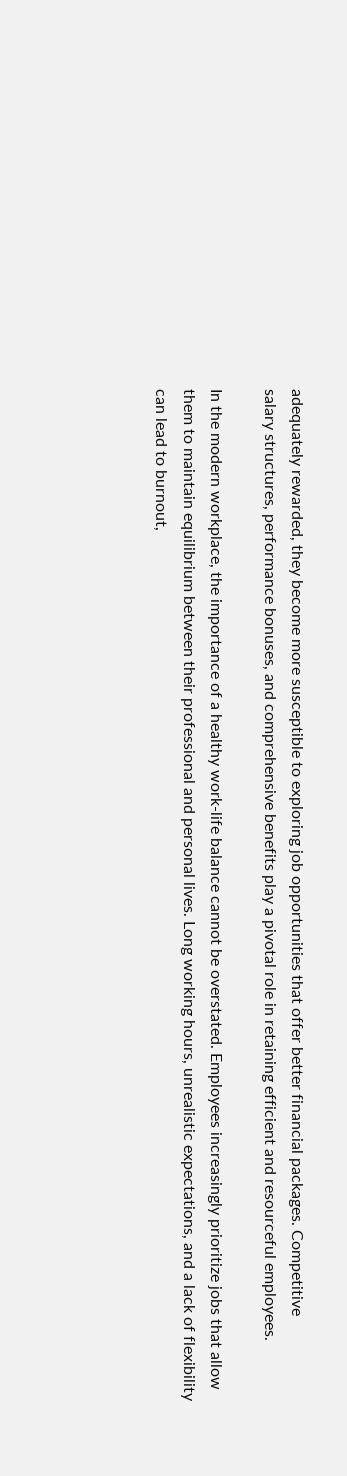adequately rewarded, they become more susceptible to exploring job opportunities that offer better financial packages. Competitive
salary structures, performance bonuses, and comprehensive benefits play a pivotal role in retaining efficient and resourceful employees.

In the modern workplace, the importance of a healthy work-life balance cannot be overstated. Employees increasingly prioritize jobs that allow them to maintain equilibrium between their professional and personal lives. Long working hours, unrealistic expectations, and a lack of flexibility can lead to burnout,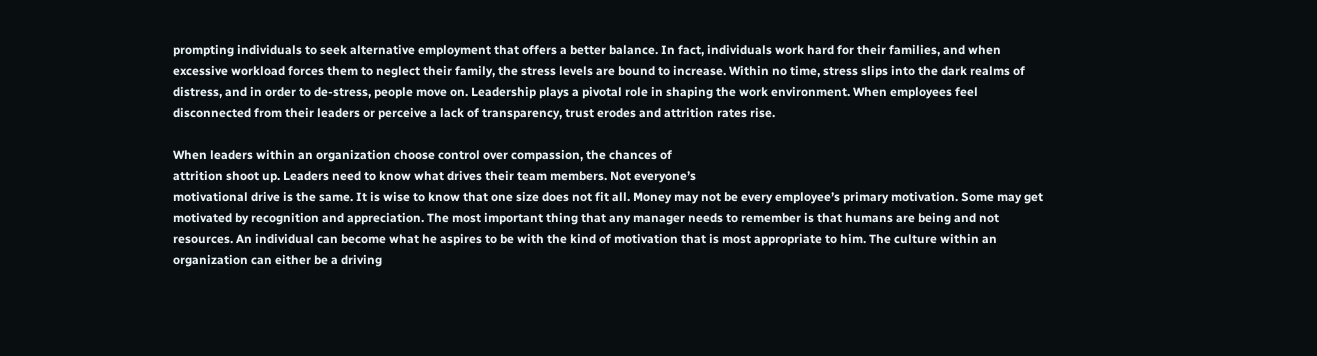prompting individuals to seek alternative employment that offers a better balance. In fact, individuals work hard for their families, and when excessive workload forces them to neglect their family, the stress levels are bound to increase. Within no time, stress slips into the dark realms of distress, and in order to de-stress, people move on. Leadership plays a pivotal role in shaping the work environment. When employees feel disconnected from their leaders or perceive a lack of transparency, trust erodes and attrition rates rise.

When leaders within an organization choose control over compassion, the chances of
attrition shoot up. Leaders need to know what drives their team members. Not everyone’s
motivational drive is the same. It is wise to know that one size does not fit all. Money may not be every employee’s primary motivation. Some may get motivated by recognition and appreciation. The most important thing that any manager needs to remember is that humans are being and not resources. An individual can become what he aspires to be with the kind of motivation that is most appropriate to him. The culture within an organization can either be a driving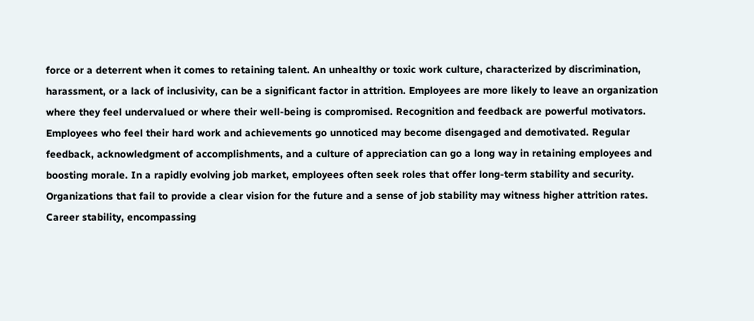force or a deterrent when it comes to retaining talent. An unhealthy or toxic work culture, characterized by discrimination, harassment, or a lack of inclusivity, can be a significant factor in attrition. Employees are more likely to leave an organization where they feel undervalued or where their well-being is compromised. Recognition and feedback are powerful motivators. Employees who feel their hard work and achievements go unnoticed may become disengaged and demotivated. Regular feedback, acknowledgment of accomplishments, and a culture of appreciation can go a long way in retaining employees and boosting morale. In a rapidly evolving job market, employees often seek roles that offer long-term stability and security. Organizations that fail to provide a clear vision for the future and a sense of job stability may witness higher attrition rates. Career stability, encompassing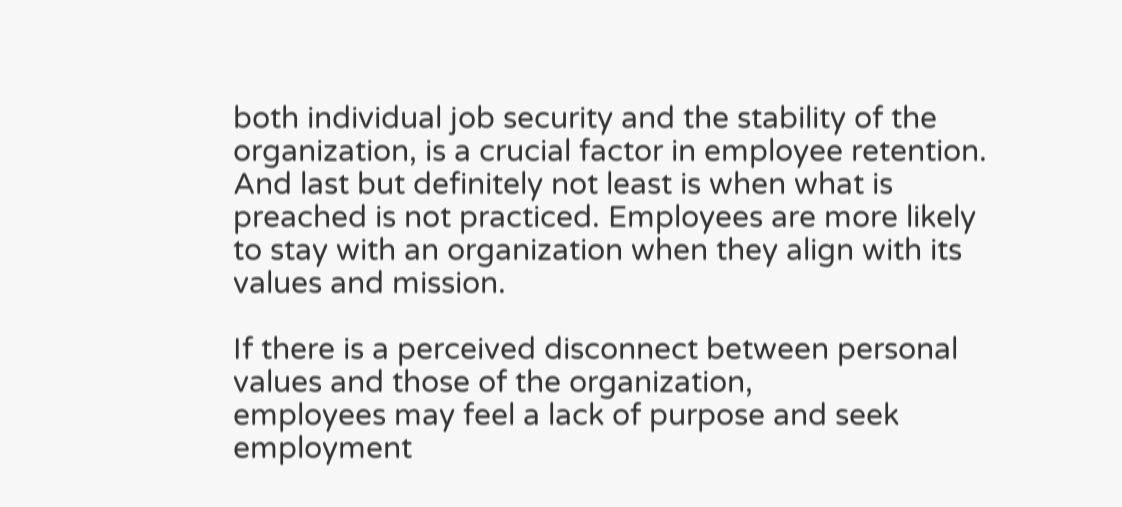both individual job security and the stability of the organization, is a crucial factor in employee retention. And last but definitely not least is when what is preached is not practiced. Employees are more likely to stay with an organization when they align with its values and mission.

If there is a perceived disconnect between personal values and those of the organization,
employees may feel a lack of purpose and seek employment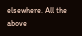elsewhere. All the above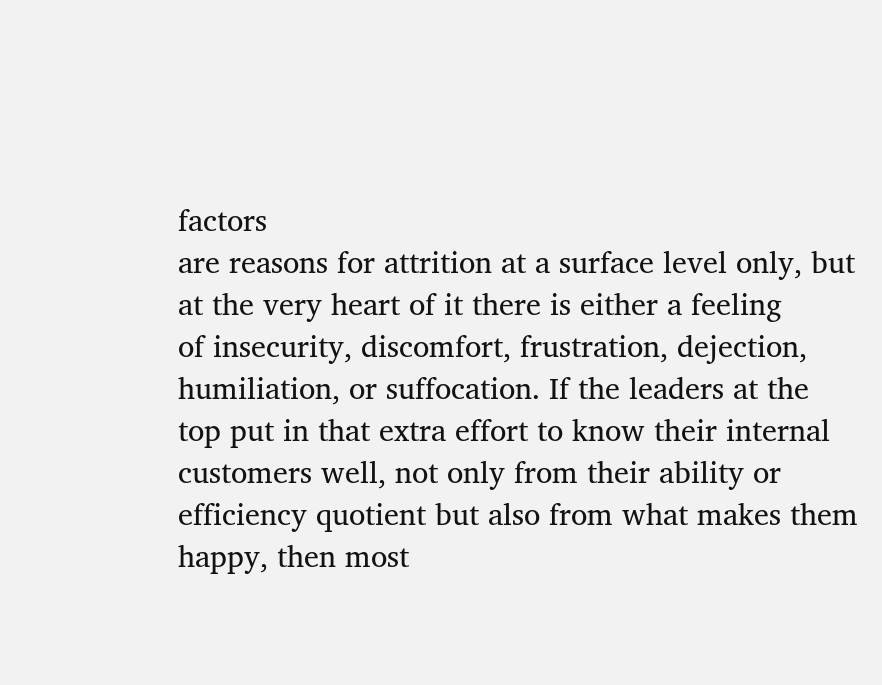factors
are reasons for attrition at a surface level only, but at the very heart of it there is either a feeling
of insecurity, discomfort, frustration, dejection, humiliation, or suffocation. If the leaders at the
top put in that extra effort to know their internal customers well, not only from their ability or
efficiency quotient but also from what makes them happy, then most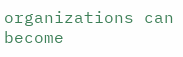organizations can become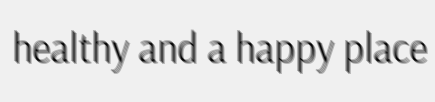healthy and a happy place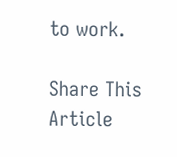to work.

Share This Article